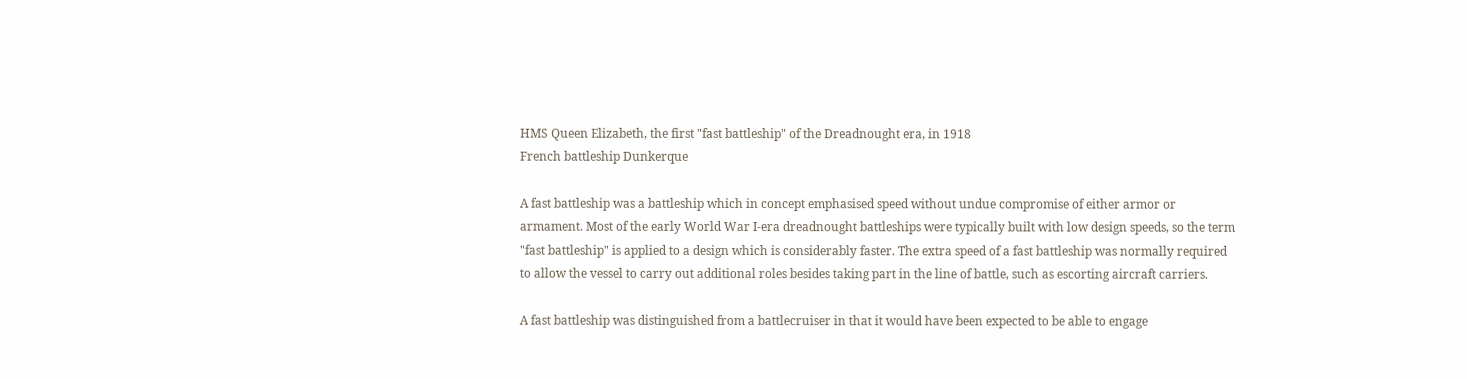HMS Queen Elizabeth, the first "fast battleship" of the Dreadnought era, in 1918
French battleship Dunkerque

A fast battleship was a battleship which in concept emphasised speed without undue compromise of either armor or armament. Most of the early World War I-era dreadnought battleships were typically built with low design speeds, so the term "fast battleship" is applied to a design which is considerably faster. The extra speed of a fast battleship was normally required to allow the vessel to carry out additional roles besides taking part in the line of battle, such as escorting aircraft carriers.

A fast battleship was distinguished from a battlecruiser in that it would have been expected to be able to engage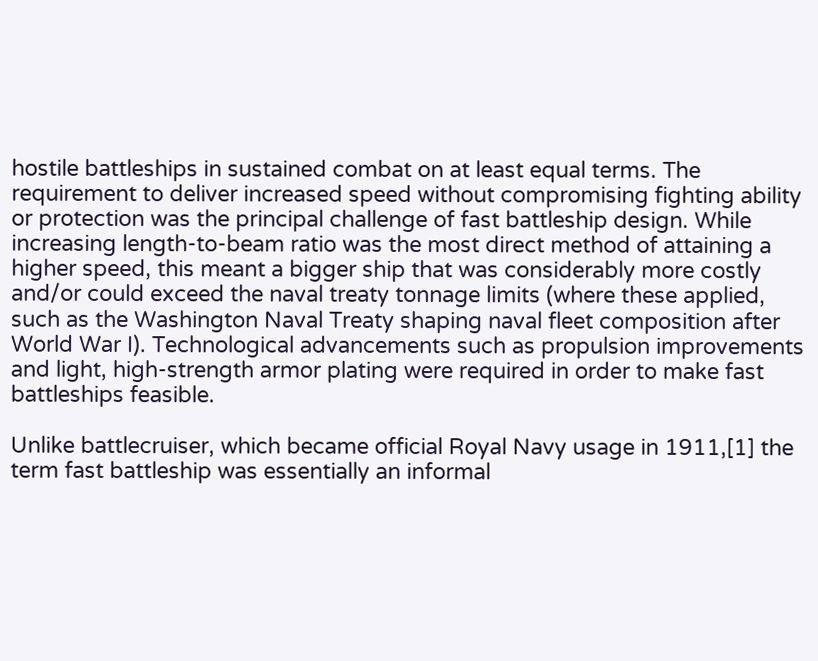hostile battleships in sustained combat on at least equal terms. The requirement to deliver increased speed without compromising fighting ability or protection was the principal challenge of fast battleship design. While increasing length-to-beam ratio was the most direct method of attaining a higher speed, this meant a bigger ship that was considerably more costly and/or could exceed the naval treaty tonnage limits (where these applied, such as the Washington Naval Treaty shaping naval fleet composition after World War I). Technological advancements such as propulsion improvements and light, high-strength armor plating were required in order to make fast battleships feasible.

Unlike battlecruiser, which became official Royal Navy usage in 1911,[1] the term fast battleship was essentially an informal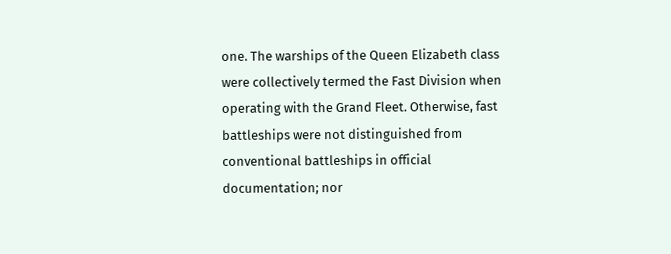one. The warships of the Queen Elizabeth class were collectively termed the Fast Division when operating with the Grand Fleet. Otherwise, fast battleships were not distinguished from conventional battleships in official documentation; nor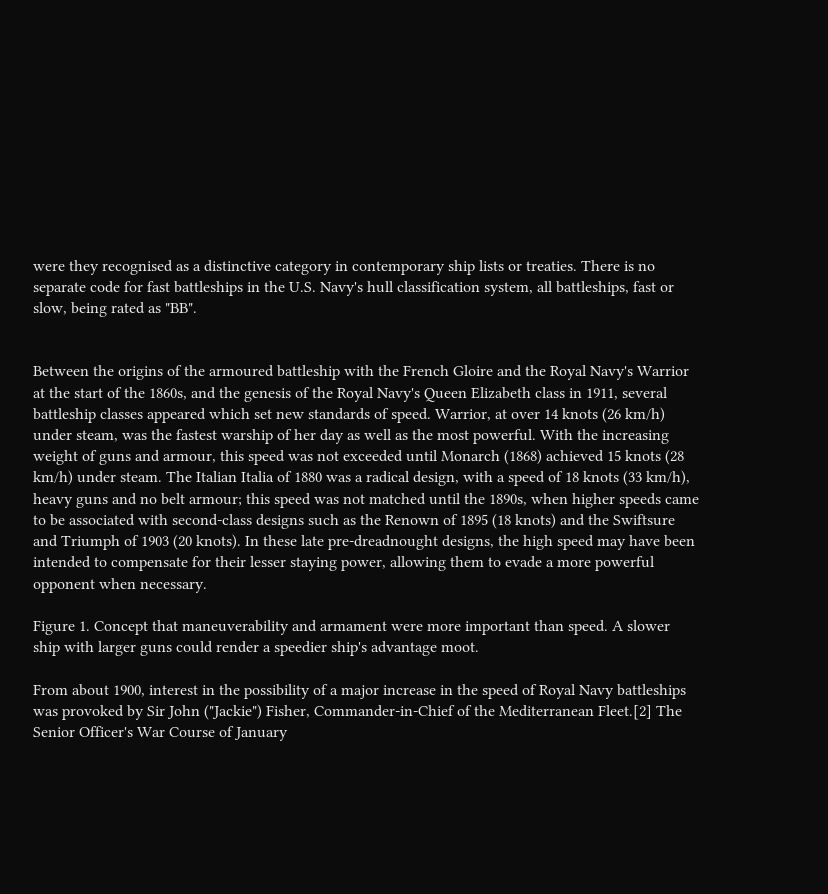were they recognised as a distinctive category in contemporary ship lists or treaties. There is no separate code for fast battleships in the U.S. Navy's hull classification system, all battleships, fast or slow, being rated as "BB".


Between the origins of the armoured battleship with the French Gloire and the Royal Navy's Warrior at the start of the 1860s, and the genesis of the Royal Navy's Queen Elizabeth class in 1911, several battleship classes appeared which set new standards of speed. Warrior, at over 14 knots (26 km/h) under steam, was the fastest warship of her day as well as the most powerful. With the increasing weight of guns and armour, this speed was not exceeded until Monarch (1868) achieved 15 knots (28 km/h) under steam. The Italian Italia of 1880 was a radical design, with a speed of 18 knots (33 km/h), heavy guns and no belt armour; this speed was not matched until the 1890s, when higher speeds came to be associated with second-class designs such as the Renown of 1895 (18 knots) and the Swiftsure and Triumph of 1903 (20 knots). In these late pre-dreadnought designs, the high speed may have been intended to compensate for their lesser staying power, allowing them to evade a more powerful opponent when necessary.

Figure 1. Concept that maneuverability and armament were more important than speed. A slower ship with larger guns could render a speedier ship's advantage moot.

From about 1900, interest in the possibility of a major increase in the speed of Royal Navy battleships was provoked by Sir John ("Jackie") Fisher, Commander-in-Chief of the Mediterranean Fleet.[2] The Senior Officer's War Course of January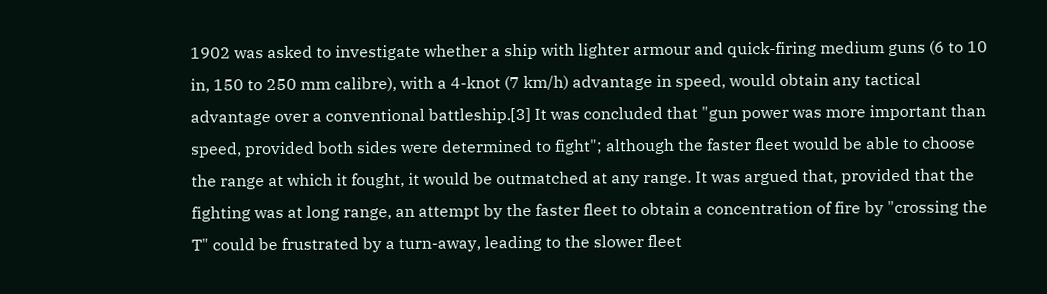1902 was asked to investigate whether a ship with lighter armour and quick-firing medium guns (6 to 10 in, 150 to 250 mm calibre), with a 4-knot (7 km/h) advantage in speed, would obtain any tactical advantage over a conventional battleship.[3] It was concluded that "gun power was more important than speed, provided both sides were determined to fight"; although the faster fleet would be able to choose the range at which it fought, it would be outmatched at any range. It was argued that, provided that the fighting was at long range, an attempt by the faster fleet to obtain a concentration of fire by "crossing the T" could be frustrated by a turn-away, leading to the slower fleet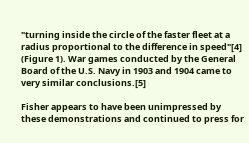"turning inside the circle of the faster fleet at a radius proportional to the difference in speed"[4] (Figure 1). War games conducted by the General Board of the U.S. Navy in 1903 and 1904 came to very similar conclusions.[5]

Fisher appears to have been unimpressed by these demonstrations and continued to press for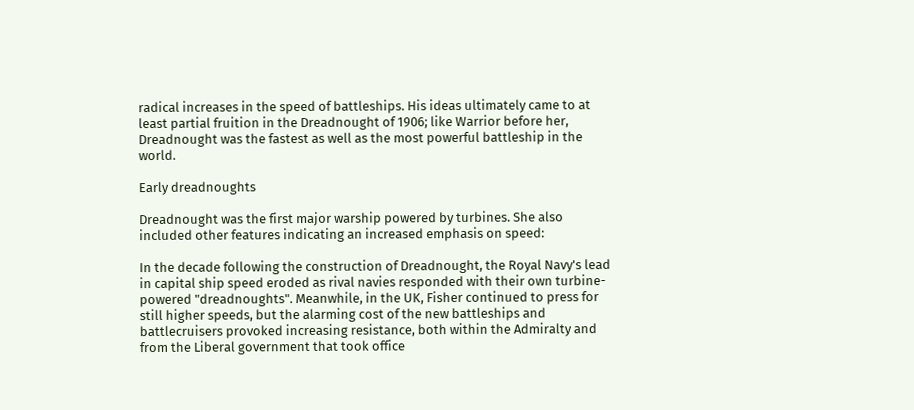radical increases in the speed of battleships. His ideas ultimately came to at least partial fruition in the Dreadnought of 1906; like Warrior before her, Dreadnought was the fastest as well as the most powerful battleship in the world.

Early dreadnoughts

Dreadnought was the first major warship powered by turbines. She also included other features indicating an increased emphasis on speed:

In the decade following the construction of Dreadnought, the Royal Navy's lead in capital ship speed eroded as rival navies responded with their own turbine-powered "dreadnoughts". Meanwhile, in the UK, Fisher continued to press for still higher speeds, but the alarming cost of the new battleships and battlecruisers provoked increasing resistance, both within the Admiralty and from the Liberal government that took office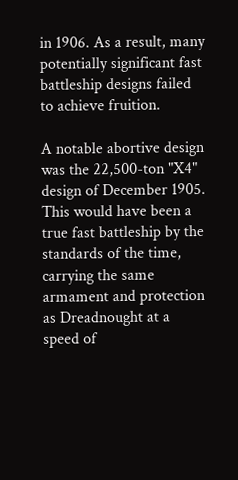in 1906. As a result, many potentially significant fast battleship designs failed to achieve fruition.

A notable abortive design was the 22,500-ton "X4" design of December 1905. This would have been a true fast battleship by the standards of the time, carrying the same armament and protection as Dreadnought at a speed of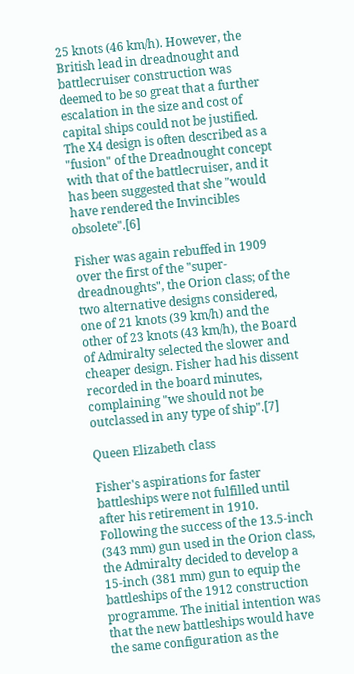25 knots (46 km/h). However, the British lead in dreadnought and battlecruiser construction was deemed to be so great that a further escalation in the size and cost of capital ships could not be justified. The X4 design is often described as a "fusion" of the Dreadnought concept with that of the battlecruiser, and it has been suggested that she "would have rendered the Invincibles obsolete".[6]

Fisher was again rebuffed in 1909 over the first of the "super-dreadnoughts", the Orion class; of the two alternative designs considered, one of 21 knots (39 km/h) and the other of 23 knots (43 km/h), the Board of Admiralty selected the slower and cheaper design. Fisher had his dissent recorded in the board minutes, complaining "we should not be outclassed in any type of ship".[7]

Queen Elizabeth class

Fisher's aspirations for faster battleships were not fulfilled until after his retirement in 1910. Following the success of the 13.5-inch (343 mm) gun used in the Orion class, the Admiralty decided to develop a 15-inch (381 mm) gun to equip the battleships of the 1912 construction programme. The initial intention was that the new battleships would have the same configuration as the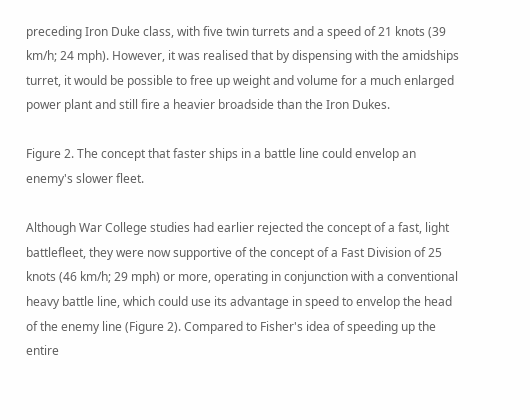preceding Iron Duke class, with five twin turrets and a speed of 21 knots (39 km/h; 24 mph). However, it was realised that by dispensing with the amidships turret, it would be possible to free up weight and volume for a much enlarged power plant and still fire a heavier broadside than the Iron Dukes.

Figure 2. The concept that faster ships in a battle line could envelop an enemy's slower fleet.

Although War College studies had earlier rejected the concept of a fast, light battlefleet, they were now supportive of the concept of a Fast Division of 25 knots (46 km/h; 29 mph) or more, operating in conjunction with a conventional heavy battle line, which could use its advantage in speed to envelop the head of the enemy line (Figure 2). Compared to Fisher's idea of speeding up the entire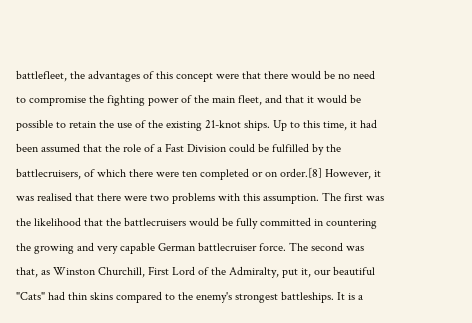battlefleet, the advantages of this concept were that there would be no need to compromise the fighting power of the main fleet, and that it would be possible to retain the use of the existing 21-knot ships. Up to this time, it had been assumed that the role of a Fast Division could be fulfilled by the battlecruisers, of which there were ten completed or on order.[8] However, it was realised that there were two problems with this assumption. The first was the likelihood that the battlecruisers would be fully committed in countering the growing and very capable German battlecruiser force. The second was that, as Winston Churchill, First Lord of the Admiralty, put it, our beautiful "Cats" had thin skins compared to the enemy's strongest battleships. It is a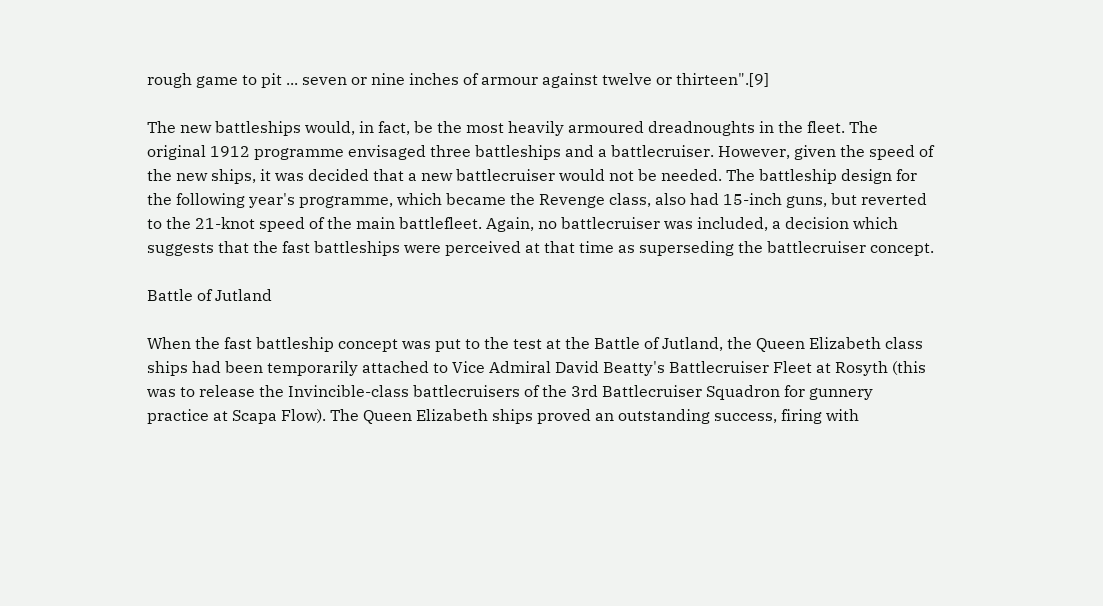rough game to pit ... seven or nine inches of armour against twelve or thirteen".[9]

The new battleships would, in fact, be the most heavily armoured dreadnoughts in the fleet. The original 1912 programme envisaged three battleships and a battlecruiser. However, given the speed of the new ships, it was decided that a new battlecruiser would not be needed. The battleship design for the following year's programme, which became the Revenge class, also had 15-inch guns, but reverted to the 21-knot speed of the main battlefleet. Again, no battlecruiser was included, a decision which suggests that the fast battleships were perceived at that time as superseding the battlecruiser concept.

Battle of Jutland

When the fast battleship concept was put to the test at the Battle of Jutland, the Queen Elizabeth class ships had been temporarily attached to Vice Admiral David Beatty's Battlecruiser Fleet at Rosyth (this was to release the Invincible-class battlecruisers of the 3rd Battlecruiser Squadron for gunnery practice at Scapa Flow). The Queen Elizabeth ships proved an outstanding success, firing with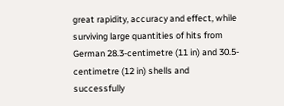great rapidity, accuracy and effect, while surviving large quantities of hits from German 28.3-centimetre (11 in) and 30.5-centimetre (12 in) shells and successfully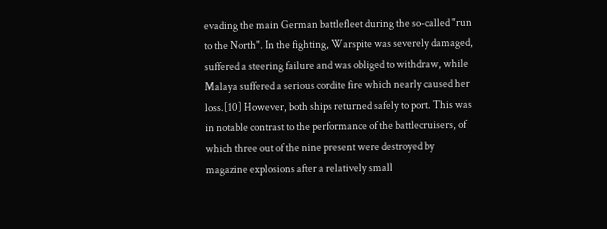evading the main German battlefleet during the so-called "run to the North". In the fighting, Warspite was severely damaged, suffered a steering failure and was obliged to withdraw, while Malaya suffered a serious cordite fire which nearly caused her loss.[10] However, both ships returned safely to port. This was in notable contrast to the performance of the battlecruisers, of which three out of the nine present were destroyed by magazine explosions after a relatively small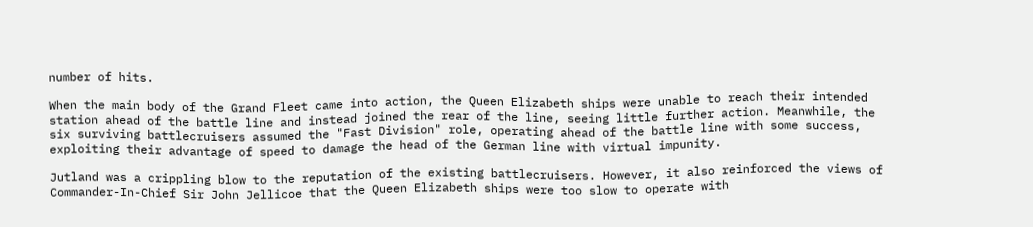number of hits.

When the main body of the Grand Fleet came into action, the Queen Elizabeth ships were unable to reach their intended station ahead of the battle line and instead joined the rear of the line, seeing little further action. Meanwhile, the six surviving battlecruisers assumed the "Fast Division" role, operating ahead of the battle line with some success, exploiting their advantage of speed to damage the head of the German line with virtual impunity.

Jutland was a crippling blow to the reputation of the existing battlecruisers. However, it also reinforced the views of Commander-In-Chief Sir John Jellicoe that the Queen Elizabeth ships were too slow to operate with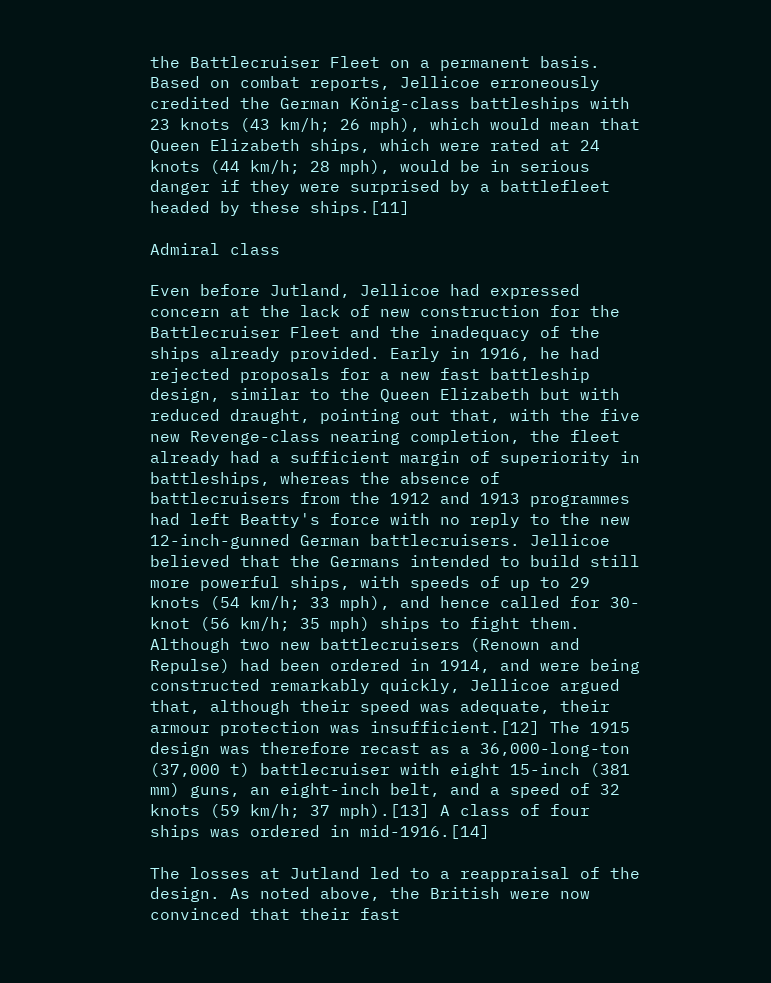the Battlecruiser Fleet on a permanent basis. Based on combat reports, Jellicoe erroneously credited the German König-class battleships with 23 knots (43 km/h; 26 mph), which would mean that Queen Elizabeth ships, which were rated at 24 knots (44 km/h; 28 mph), would be in serious danger if they were surprised by a battlefleet headed by these ships.[11]

Admiral class

Even before Jutland, Jellicoe had expressed concern at the lack of new construction for the Battlecruiser Fleet and the inadequacy of the ships already provided. Early in 1916, he had rejected proposals for a new fast battleship design, similar to the Queen Elizabeth but with reduced draught, pointing out that, with the five new Revenge-class nearing completion, the fleet already had a sufficient margin of superiority in battleships, whereas the absence of battlecruisers from the 1912 and 1913 programmes had left Beatty's force with no reply to the new 12-inch-gunned German battlecruisers. Jellicoe believed that the Germans intended to build still more powerful ships, with speeds of up to 29 knots (54 km/h; 33 mph), and hence called for 30-knot (56 km/h; 35 mph) ships to fight them. Although two new battlecruisers (Renown and Repulse) had been ordered in 1914, and were being constructed remarkably quickly, Jellicoe argued that, although their speed was adequate, their armour protection was insufficient.[12] The 1915 design was therefore recast as a 36,000-long-ton (37,000 t) battlecruiser with eight 15-inch (381 mm) guns, an eight-inch belt, and a speed of 32 knots (59 km/h; 37 mph).[13] A class of four ships was ordered in mid-1916.[14]

The losses at Jutland led to a reappraisal of the design. As noted above, the British were now convinced that their fast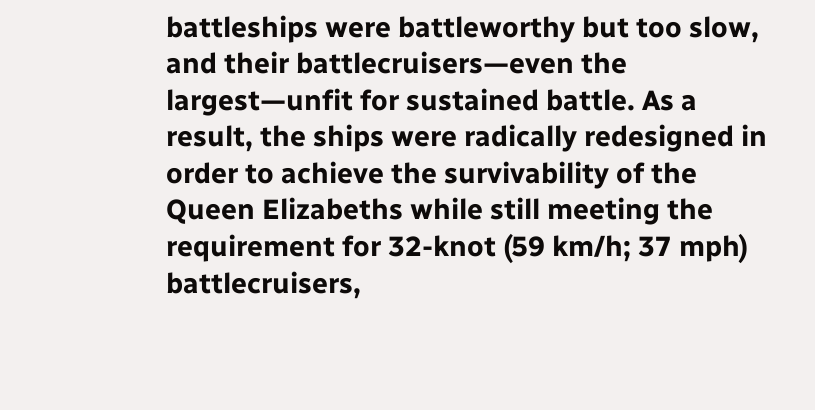battleships were battleworthy but too slow, and their battlecruisers—even the largest—unfit for sustained battle. As a result, the ships were radically redesigned in order to achieve the survivability of the Queen Elizabeths while still meeting the requirement for 32-knot (59 km/h; 37 mph) battlecruisers,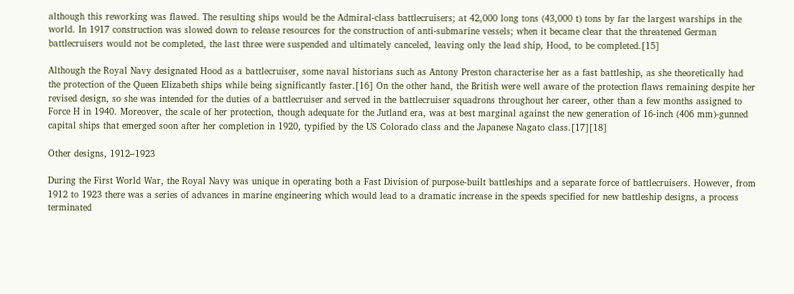although this reworking was flawed. The resulting ships would be the Admiral-class battlecruisers; at 42,000 long tons (43,000 t) tons by far the largest warships in the world. In 1917 construction was slowed down to release resources for the construction of anti-submarine vessels; when it became clear that the threatened German battlecruisers would not be completed, the last three were suspended and ultimately canceled, leaving only the lead ship, Hood, to be completed.[15]

Although the Royal Navy designated Hood as a battlecruiser, some naval historians such as Antony Preston characterise her as a fast battleship, as she theoretically had the protection of the Queen Elizabeth ships while being significantly faster.[16] On the other hand, the British were well aware of the protection flaws remaining despite her revised design, so she was intended for the duties of a battlecruiser and served in the battlecruiser squadrons throughout her career, other than a few months assigned to Force H in 1940. Moreover, the scale of her protection, though adequate for the Jutland era, was at best marginal against the new generation of 16-inch (406 mm)-gunned capital ships that emerged soon after her completion in 1920, typified by the US Colorado class and the Japanese Nagato class.[17][18]

Other designs, 1912–1923

During the First World War, the Royal Navy was unique in operating both a Fast Division of purpose-built battleships and a separate force of battlecruisers. However, from 1912 to 1923 there was a series of advances in marine engineering which would lead to a dramatic increase in the speeds specified for new battleship designs, a process terminated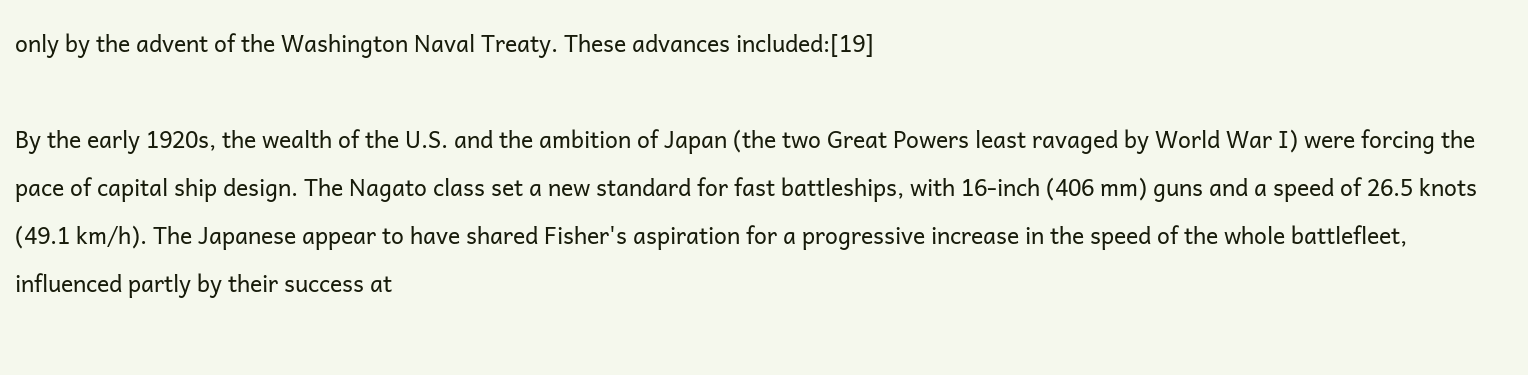only by the advent of the Washington Naval Treaty. These advances included:[19]

By the early 1920s, the wealth of the U.S. and the ambition of Japan (the two Great Powers least ravaged by World War I) were forcing the pace of capital ship design. The Nagato class set a new standard for fast battleships, with 16-inch (406 mm) guns and a speed of 26.5 knots (49.1 km/h). The Japanese appear to have shared Fisher's aspiration for a progressive increase in the speed of the whole battlefleet, influenced partly by their success at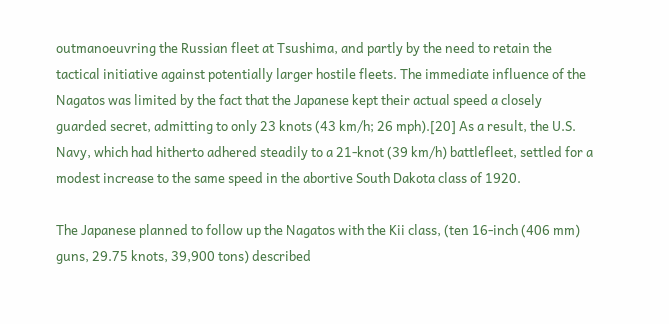outmanoeuvring the Russian fleet at Tsushima, and partly by the need to retain the tactical initiative against potentially larger hostile fleets. The immediate influence of the Nagatos was limited by the fact that the Japanese kept their actual speed a closely guarded secret, admitting to only 23 knots (43 km/h; 26 mph).[20] As a result, the U.S. Navy, which had hitherto adhered steadily to a 21-knot (39 km/h) battlefleet, settled for a modest increase to the same speed in the abortive South Dakota class of 1920.

The Japanese planned to follow up the Nagatos with the Kii class, (ten 16-inch (406 mm) guns, 29.75 knots, 39,900 tons) described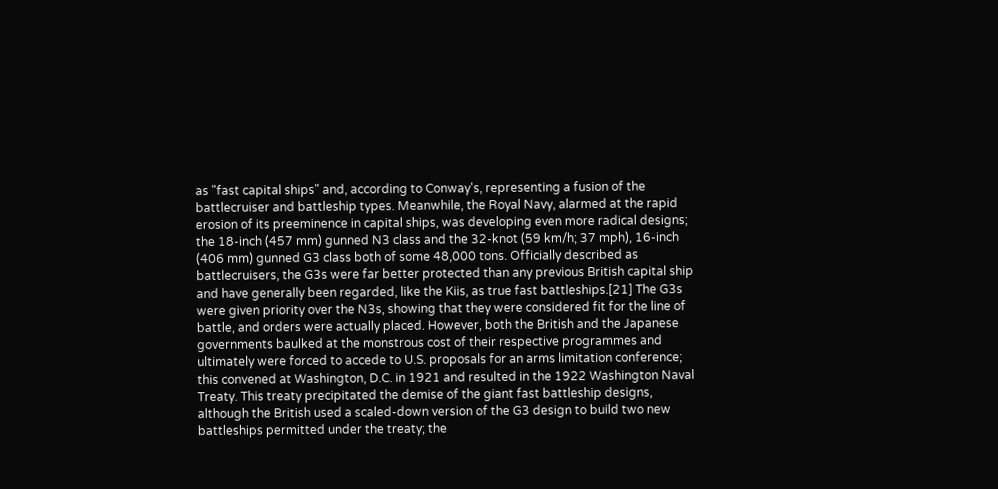as "fast capital ships" and, according to Conway's, representing a fusion of the battlecruiser and battleship types. Meanwhile, the Royal Navy, alarmed at the rapid erosion of its preeminence in capital ships, was developing even more radical designs; the 18-inch (457 mm) gunned N3 class and the 32-knot (59 km/h; 37 mph), 16-inch (406 mm) gunned G3 class both of some 48,000 tons. Officially described as battlecruisers, the G3s were far better protected than any previous British capital ship and have generally been regarded, like the Kiis, as true fast battleships.[21] The G3s were given priority over the N3s, showing that they were considered fit for the line of battle, and orders were actually placed. However, both the British and the Japanese governments baulked at the monstrous cost of their respective programmes and ultimately were forced to accede to U.S. proposals for an arms limitation conference; this convened at Washington, D.C. in 1921 and resulted in the 1922 Washington Naval Treaty. This treaty precipitated the demise of the giant fast battleship designs, although the British used a scaled-down version of the G3 design to build two new battleships permitted under the treaty; the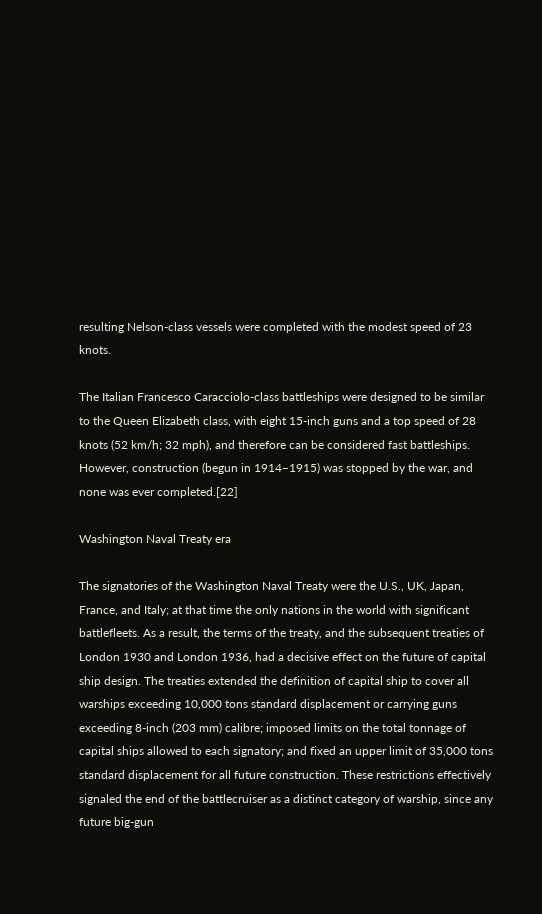resulting Nelson-class vessels were completed with the modest speed of 23 knots.

The Italian Francesco Caracciolo-class battleships were designed to be similar to the Queen Elizabeth class, with eight 15-inch guns and a top speed of 28 knots (52 km/h; 32 mph), and therefore can be considered fast battleships. However, construction (begun in 1914–1915) was stopped by the war, and none was ever completed.[22]

Washington Naval Treaty era

The signatories of the Washington Naval Treaty were the U.S., UK, Japan, France, and Italy; at that time the only nations in the world with significant battlefleets. As a result, the terms of the treaty, and the subsequent treaties of London 1930 and London 1936, had a decisive effect on the future of capital ship design. The treaties extended the definition of capital ship to cover all warships exceeding 10,000 tons standard displacement or carrying guns exceeding 8-inch (203 mm) calibre; imposed limits on the total tonnage of capital ships allowed to each signatory; and fixed an upper limit of 35,000 tons standard displacement for all future construction. These restrictions effectively signaled the end of the battlecruiser as a distinct category of warship, since any future big-gun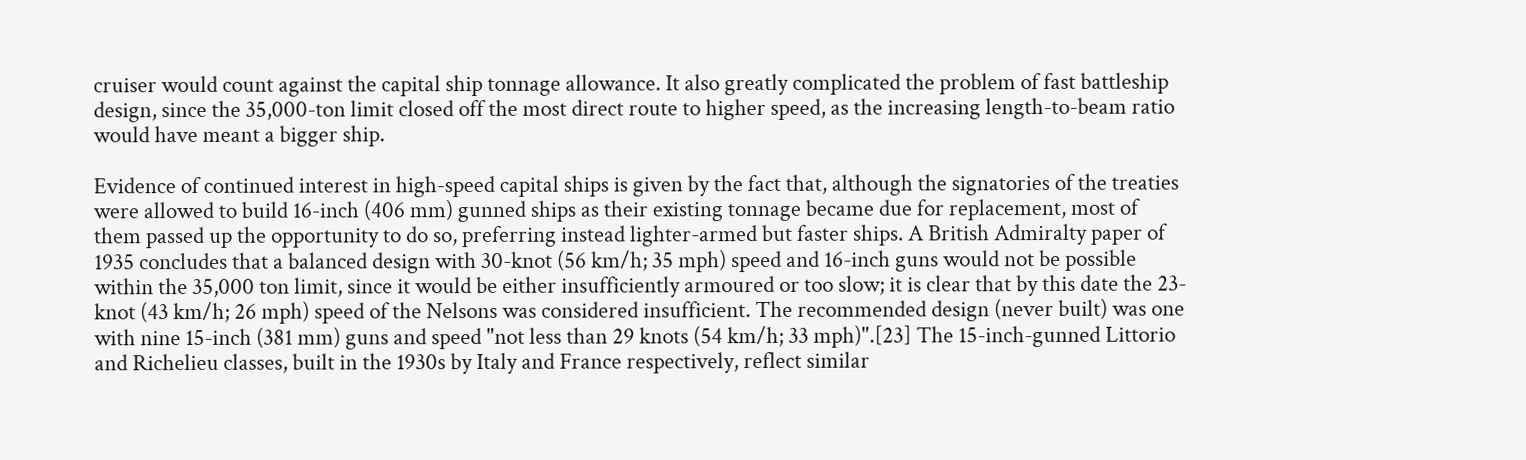cruiser would count against the capital ship tonnage allowance. It also greatly complicated the problem of fast battleship design, since the 35,000-ton limit closed off the most direct route to higher speed, as the increasing length-to-beam ratio would have meant a bigger ship.

Evidence of continued interest in high-speed capital ships is given by the fact that, although the signatories of the treaties were allowed to build 16-inch (406 mm) gunned ships as their existing tonnage became due for replacement, most of them passed up the opportunity to do so, preferring instead lighter-armed but faster ships. A British Admiralty paper of 1935 concludes that a balanced design with 30-knot (56 km/h; 35 mph) speed and 16-inch guns would not be possible within the 35,000 ton limit, since it would be either insufficiently armoured or too slow; it is clear that by this date the 23-knot (43 km/h; 26 mph) speed of the Nelsons was considered insufficient. The recommended design (never built) was one with nine 15-inch (381 mm) guns and speed "not less than 29 knots (54 km/h; 33 mph)".[23] The 15-inch-gunned Littorio and Richelieu classes, built in the 1930s by Italy and France respectively, reflect similar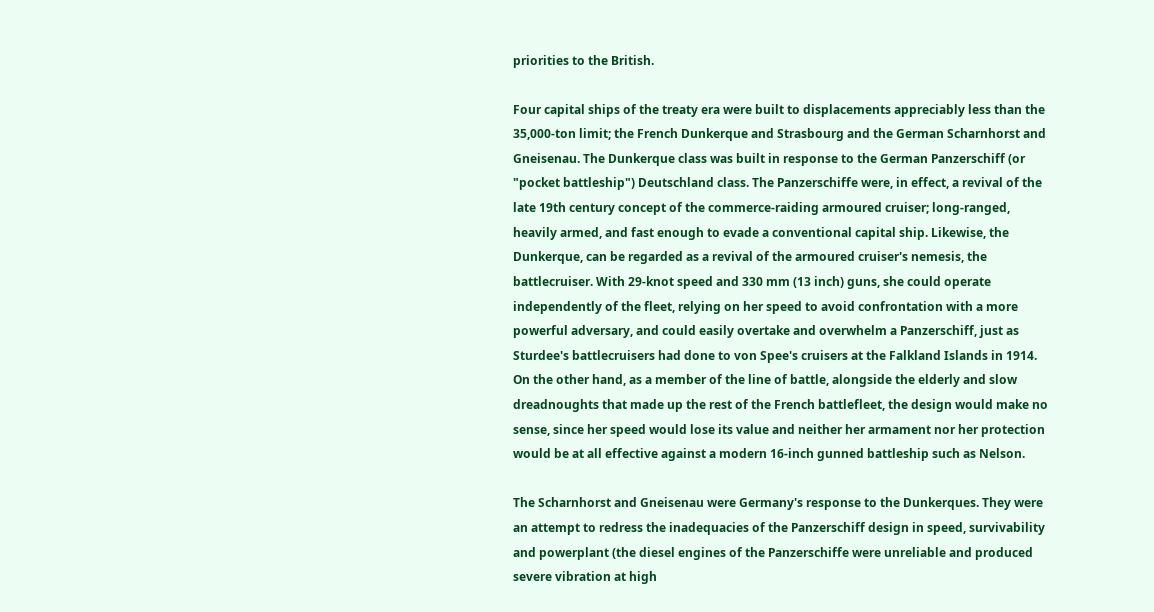priorities to the British.

Four capital ships of the treaty era were built to displacements appreciably less than the 35,000-ton limit; the French Dunkerque and Strasbourg and the German Scharnhorst and Gneisenau. The Dunkerque class was built in response to the German Panzerschiff (or "pocket battleship") Deutschland class. The Panzerschiffe were, in effect, a revival of the late 19th century concept of the commerce-raiding armoured cruiser; long-ranged, heavily armed, and fast enough to evade a conventional capital ship. Likewise, the Dunkerque, can be regarded as a revival of the armoured cruiser's nemesis, the battlecruiser. With 29-knot speed and 330 mm (13 inch) guns, she could operate independently of the fleet, relying on her speed to avoid confrontation with a more powerful adversary, and could easily overtake and overwhelm a Panzerschiff, just as Sturdee's battlecruisers had done to von Spee's cruisers at the Falkland Islands in 1914. On the other hand, as a member of the line of battle, alongside the elderly and slow dreadnoughts that made up the rest of the French battlefleet, the design would make no sense, since her speed would lose its value and neither her armament nor her protection would be at all effective against a modern 16-inch gunned battleship such as Nelson.

The Scharnhorst and Gneisenau were Germany's response to the Dunkerques. They were an attempt to redress the inadequacies of the Panzerschiff design in speed, survivability and powerplant (the diesel engines of the Panzerschiffe were unreliable and produced severe vibration at high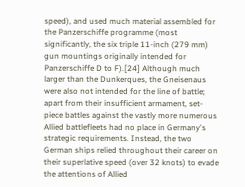speed), and used much material assembled for the Panzerschiffe programme (most significantly, the six triple 11-inch (279 mm) gun mountings originally intended for Panzerschiffe D to F).[24] Although much larger than the Dunkerques, the Gneisenaus were also not intended for the line of battle; apart from their insufficient armament, set-piece battles against the vastly more numerous Allied battlefleets had no place in Germany's strategic requirements. Instead, the two German ships relied throughout their career on their superlative speed (over 32 knots) to evade the attentions of Allied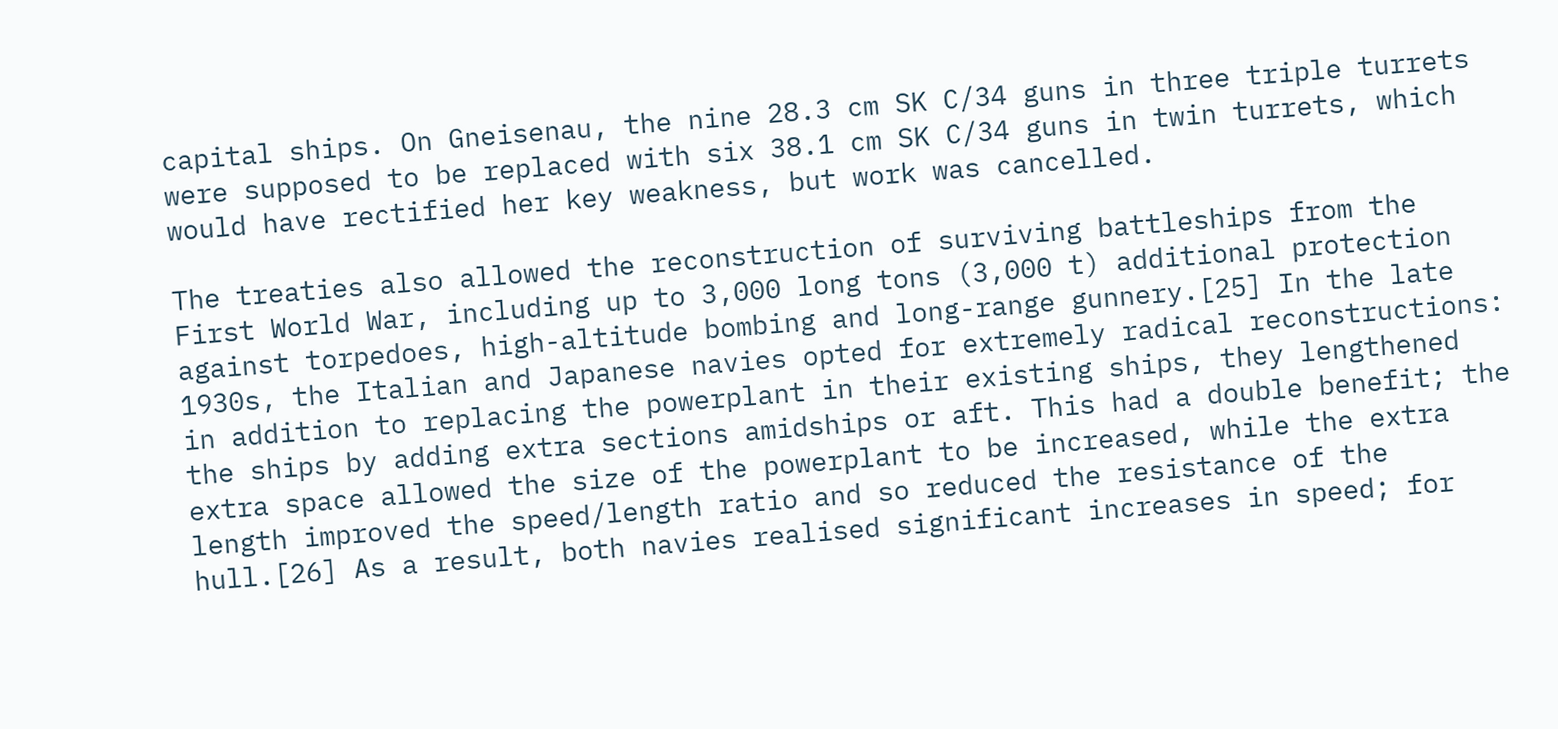capital ships. On Gneisenau, the nine 28.3 cm SK C/34 guns in three triple turrets were supposed to be replaced with six 38.1 cm SK C/34 guns in twin turrets, which would have rectified her key weakness, but work was cancelled.

The treaties also allowed the reconstruction of surviving battleships from the First World War, including up to 3,000 long tons (3,000 t) additional protection against torpedoes, high-altitude bombing and long-range gunnery.[25] In the late 1930s, the Italian and Japanese navies opted for extremely radical reconstructions: in addition to replacing the powerplant in their existing ships, they lengthened the ships by adding extra sections amidships or aft. This had a double benefit; the extra space allowed the size of the powerplant to be increased, while the extra length improved the speed/length ratio and so reduced the resistance of the hull.[26] As a result, both navies realised significant increases in speed; for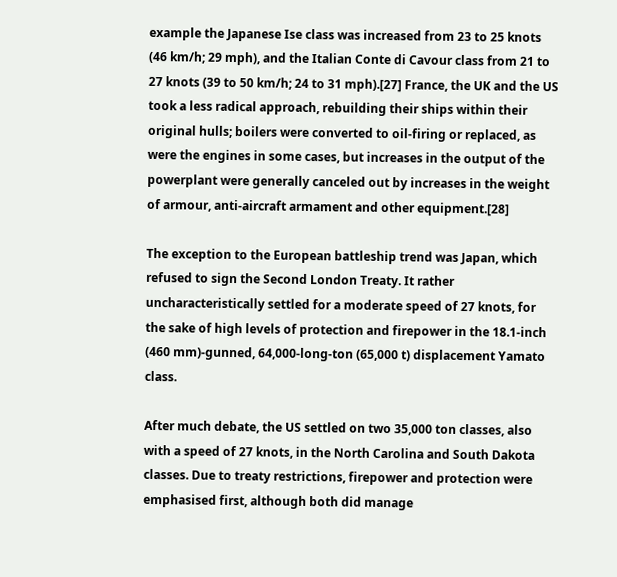example the Japanese Ise class was increased from 23 to 25 knots (46 km/h; 29 mph), and the Italian Conte di Cavour class from 21 to 27 knots (39 to 50 km/h; 24 to 31 mph).[27] France, the UK and the US took a less radical approach, rebuilding their ships within their original hulls; boilers were converted to oil-firing or replaced, as were the engines in some cases, but increases in the output of the powerplant were generally canceled out by increases in the weight of armour, anti-aircraft armament and other equipment.[28]

The exception to the European battleship trend was Japan, which refused to sign the Second London Treaty. It rather uncharacteristically settled for a moderate speed of 27 knots, for the sake of high levels of protection and firepower in the 18.1-inch (460 mm)-gunned, 64,000-long-ton (65,000 t) displacement Yamato class.

After much debate, the US settled on two 35,000 ton classes, also with a speed of 27 knots, in the North Carolina and South Dakota classes. Due to treaty restrictions, firepower and protection were emphasised first, although both did manage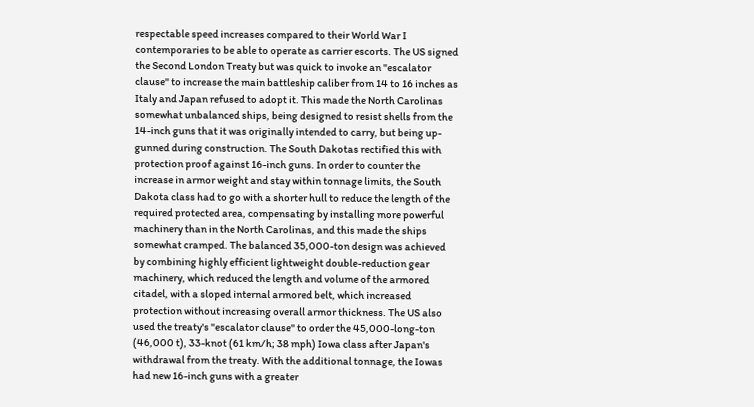respectable speed increases compared to their World War I contemporaries to be able to operate as carrier escorts. The US signed the Second London Treaty but was quick to invoke an "escalator clause" to increase the main battleship caliber from 14 to 16 inches as Italy and Japan refused to adopt it. This made the North Carolinas somewhat unbalanced ships, being designed to resist shells from the 14-inch guns that it was originally intended to carry, but being up-gunned during construction. The South Dakotas rectified this with protection proof against 16-inch guns. In order to counter the increase in armor weight and stay within tonnage limits, the South Dakota class had to go with a shorter hull to reduce the length of the required protected area, compensating by installing more powerful machinery than in the North Carolinas, and this made the ships somewhat cramped. The balanced 35,000-ton design was achieved by combining highly efficient lightweight double-reduction gear machinery, which reduced the length and volume of the armored citadel, with a sloped internal armored belt, which increased protection without increasing overall armor thickness. The US also used the treaty's "escalator clause" to order the 45,000-long-ton (46,000 t), 33-knot (61 km/h; 38 mph) Iowa class after Japan's withdrawal from the treaty. With the additional tonnage, the Iowas had new 16-inch guns with a greater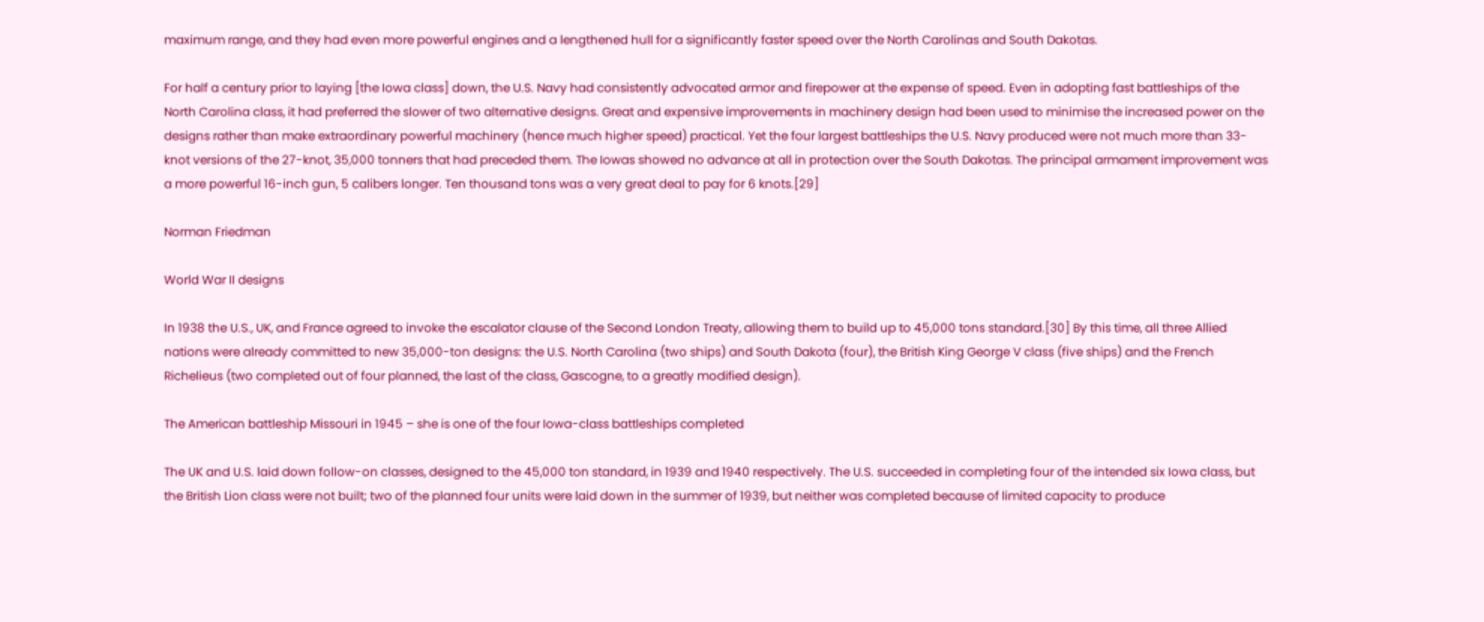maximum range, and they had even more powerful engines and a lengthened hull for a significantly faster speed over the North Carolinas and South Dakotas.

For half a century prior to laying [the Iowa class] down, the U.S. Navy had consistently advocated armor and firepower at the expense of speed. Even in adopting fast battleships of the North Carolina class, it had preferred the slower of two alternative designs. Great and expensive improvements in machinery design had been used to minimise the increased power on the designs rather than make extraordinary powerful machinery (hence much higher speed) practical. Yet the four largest battleships the U.S. Navy produced were not much more than 33-knot versions of the 27-knot, 35,000 tonners that had preceded them. The Iowas showed no advance at all in protection over the South Dakotas. The principal armament improvement was a more powerful 16-inch gun, 5 calibers longer. Ten thousand tons was a very great deal to pay for 6 knots.[29]

Norman Friedman

World War II designs

In 1938 the U.S., UK, and France agreed to invoke the escalator clause of the Second London Treaty, allowing them to build up to 45,000 tons standard.[30] By this time, all three Allied nations were already committed to new 35,000-ton designs: the U.S. North Carolina (two ships) and South Dakota (four), the British King George V class (five ships) and the French Richelieus (two completed out of four planned, the last of the class, Gascogne, to a greatly modified design).

The American battleship Missouri in 1945 – she is one of the four Iowa-class battleships completed

The UK and U.S. laid down follow-on classes, designed to the 45,000 ton standard, in 1939 and 1940 respectively. The U.S. succeeded in completing four of the intended six Iowa class, but the British Lion class were not built; two of the planned four units were laid down in the summer of 1939, but neither was completed because of limited capacity to produce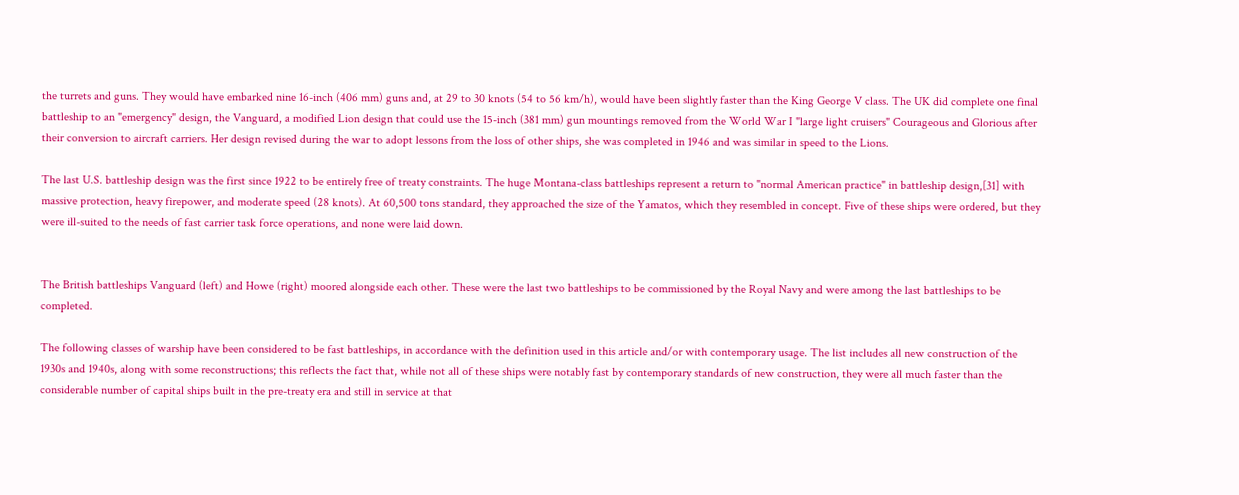the turrets and guns. They would have embarked nine 16-inch (406 mm) guns and, at 29 to 30 knots (54 to 56 km/h), would have been slightly faster than the King George V class. The UK did complete one final battleship to an "emergency" design, the Vanguard, a modified Lion design that could use the 15-inch (381 mm) gun mountings removed from the World War I "large light cruisers" Courageous and Glorious after their conversion to aircraft carriers. Her design revised during the war to adopt lessons from the loss of other ships, she was completed in 1946 and was similar in speed to the Lions.

The last U.S. battleship design was the first since 1922 to be entirely free of treaty constraints. The huge Montana-class battleships represent a return to "normal American practice" in battleship design,[31] with massive protection, heavy firepower, and moderate speed (28 knots). At 60,500 tons standard, they approached the size of the Yamatos, which they resembled in concept. Five of these ships were ordered, but they were ill-suited to the needs of fast carrier task force operations, and none were laid down.


The British battleships Vanguard (left) and Howe (right) moored alongside each other. These were the last two battleships to be commissioned by the Royal Navy and were among the last battleships to be completed.

The following classes of warship have been considered to be fast battleships, in accordance with the definition used in this article and/or with contemporary usage. The list includes all new construction of the 1930s and 1940s, along with some reconstructions; this reflects the fact that, while not all of these ships were notably fast by contemporary standards of new construction, they were all much faster than the considerable number of capital ships built in the pre-treaty era and still in service at that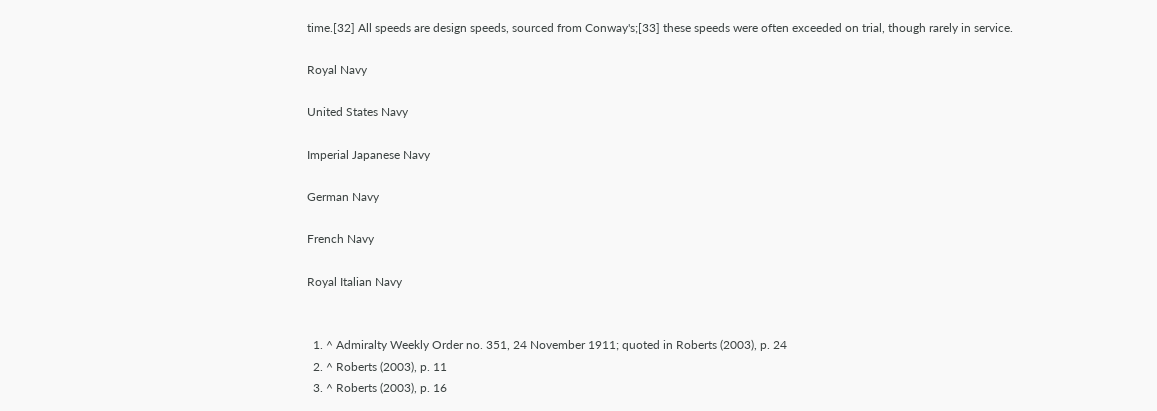time.[32] All speeds are design speeds, sourced from Conway's;[33] these speeds were often exceeded on trial, though rarely in service.

Royal Navy

United States Navy

Imperial Japanese Navy

German Navy

French Navy

Royal Italian Navy


  1. ^ Admiralty Weekly Order no. 351, 24 November 1911; quoted in Roberts (2003), p. 24
  2. ^ Roberts (2003), p. 11
  3. ^ Roberts (2003), p. 16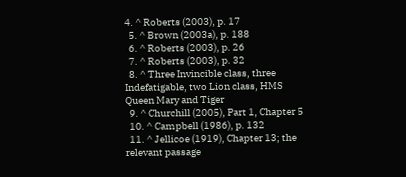4. ^ Roberts (2003), p. 17
  5. ^ Brown (2003a), p. 188
  6. ^ Roberts (2003), p. 26
  7. ^ Roberts (2003), p. 32
  8. ^ Three Invincible class, three Indefatigable, two Lion class, HMS Queen Mary and Tiger
  9. ^ Churchill (2005), Part 1, Chapter 5
  10. ^ Campbell (1986), p. 132
  11. ^ Jellicoe (1919), Chapter 13; the relevant passage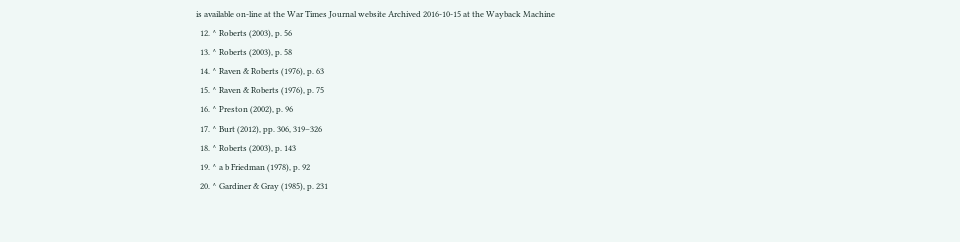is available on-line at the War Times Journal website Archived 2016-10-15 at the Wayback Machine
  12. ^ Roberts (2003), p. 56
  13. ^ Roberts (2003), p. 58
  14. ^ Raven & Roberts (1976), p. 63
  15. ^ Raven & Roberts (1976), p. 75
  16. ^ Preston (2002), p. 96
  17. ^ Burt (2012), pp. 306, 319–326
  18. ^ Roberts (2003), p. 143
  19. ^ a b Friedman (1978), p. 92
  20. ^ Gardiner & Gray (1985), p. 231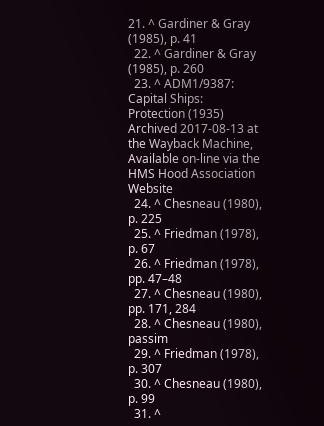21. ^ Gardiner & Gray (1985), p. 41
  22. ^ Gardiner & Gray (1985), p. 260
  23. ^ ADM1/9387: Capital Ships: Protection (1935) Archived 2017-08-13 at the Wayback Machine, Available on-line via the HMS Hood Association Website
  24. ^ Chesneau (1980), p. 225
  25. ^ Friedman (1978), p. 67
  26. ^ Friedman (1978), pp. 47–48
  27. ^ Chesneau (1980), pp. 171, 284
  28. ^ Chesneau (1980), passim
  29. ^ Friedman (1978), p. 307
  30. ^ Chesneau (1980), p. 99
  31. ^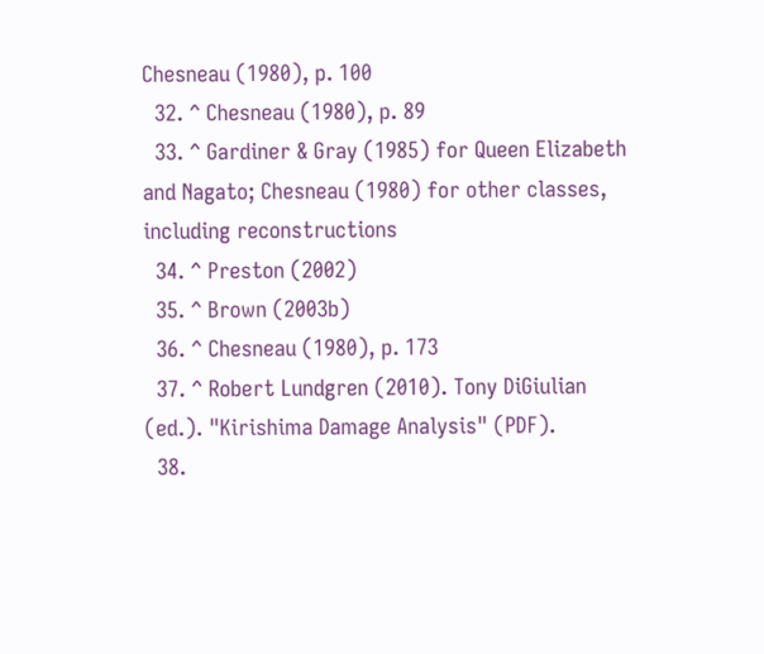Chesneau (1980), p. 100
  32. ^ Chesneau (1980), p. 89
  33. ^ Gardiner & Gray (1985) for Queen Elizabeth and Nagato; Chesneau (1980) for other classes, including reconstructions
  34. ^ Preston (2002)
  35. ^ Brown (2003b)
  36. ^ Chesneau (1980), p. 173
  37. ^ Robert Lundgren (2010). Tony DiGiulian (ed.). "Kirishima Damage Analysis" (PDF).
  38.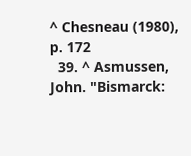^ Chesneau (1980), p. 172
  39. ^ Asmussen, John. "Bismarck: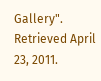Gallery". Retrieved April 23, 2011.